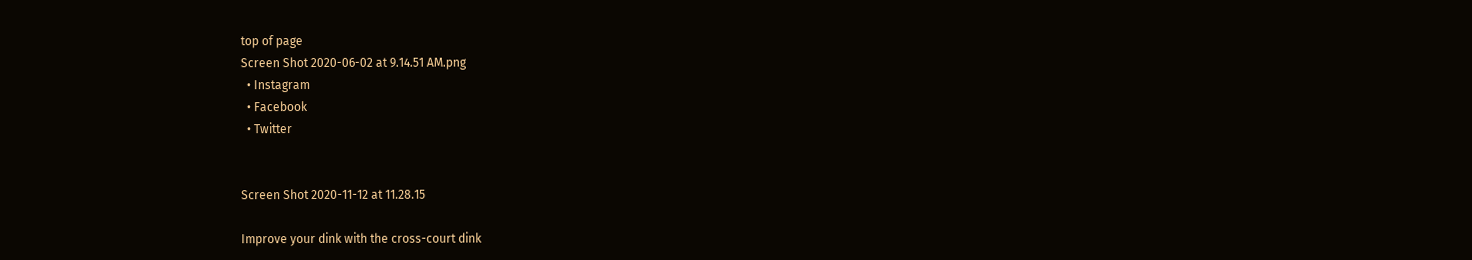top of page
Screen Shot 2020-06-02 at 9.14.51 AM.png
  • Instagram
  • Facebook
  • Twitter


Screen Shot 2020-11-12 at 11.28.15

Improve your dink with the cross-court dink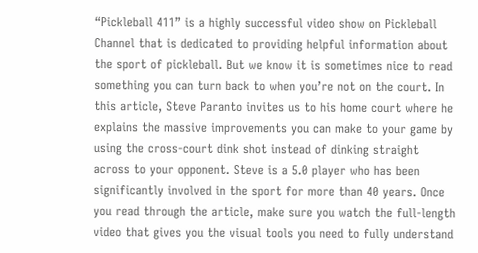“Pickleball 411” is a highly successful video show on Pickleball Channel that is dedicated to providing helpful information about the sport of pickleball. But we know it is sometimes nice to read something you can turn back to when you’re not on the court. In this article, Steve Paranto invites us to his home court where he explains the massive improvements you can make to your game by using the cross‐court dink shot instead of dinking straight across to your opponent. Steve is a 5.0 player who has been significantly involved in the sport for more than 40 years. Once you read through the article, make sure you watch the full‐length video that gives you the visual tools you need to fully understand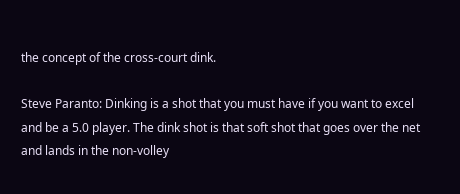the concept of the cross‐court dink.

Steve Paranto: Dinking is a shot that you must have if you want to excel and be a 5.0 player. The dink shot is that soft shot that goes over the net and lands in the non-volley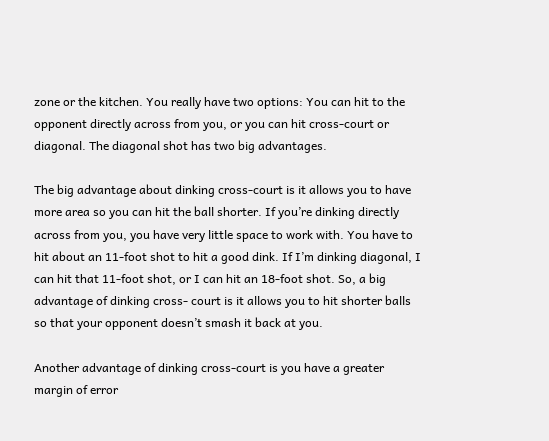zone or the kitchen. You really have two options: You can hit to the opponent directly across from you, or you can hit cross-court or diagonal. The diagonal shot has two big advantages.

The big advantage about dinking cross-court is it allows you to have more area so you can hit the ball shorter. If you’re dinking directly across from you, you have very little space to work with. You have to hit about an 11-foot shot to hit a good dink. If I’m dinking diagonal, I can hit that 11-foot shot, or I can hit an 18-foot shot. So, a big advantage of dinking cross- court is it allows you to hit shorter balls so that your opponent doesn’t smash it back at you.

Another advantage of dinking cross-court is you have a greater margin of error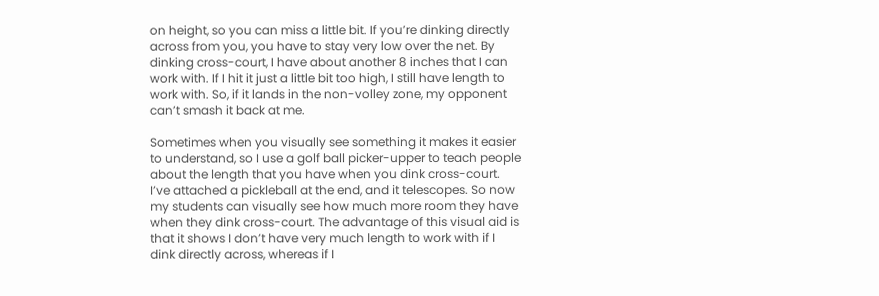on height, so you can miss a little bit. If you’re dinking directly across from you, you have to stay very low over the net. By dinking cross-court, I have about another 8 inches that I can work with. If I hit it just a little bit too high, I still have length to work with. So, if it lands in the non-volley zone, my opponent can’t smash it back at me.

Sometimes when you visually see something it makes it easier to understand, so I use a golf ball picker-upper to teach people about the length that you have when you dink cross-court. I’ve attached a pickleball at the end, and it telescopes. So now my students can visually see how much more room they have when they dink cross-court. The advantage of this visual aid is that it shows I don’t have very much length to work with if I dink directly across, whereas if I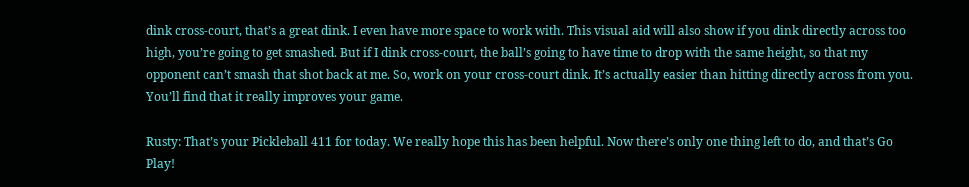dink cross-court, that’s a great dink. I even have more space to work with. This visual aid will also show if you dink directly across too high, you’re going to get smashed. But if I dink cross-court, the ball’s going to have time to drop with the same height, so that my opponent can’t smash that shot back at me. So, work on your cross-court dink. It’s actually easier than hitting directly across from you. You’ll find that it really improves your game.

Rusty: That’s your Pickleball 411 for today. We really hope this has been helpful. Now there’s only one thing left to do, and that’s Go Play!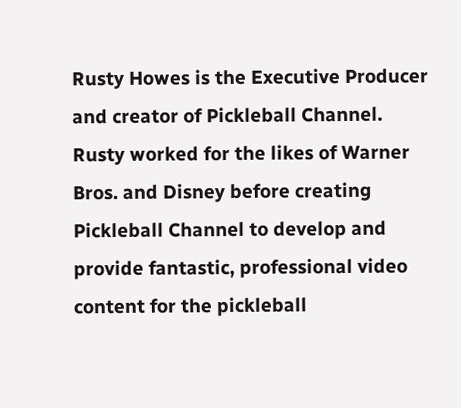Rusty Howes is the Executive Producer and creator of Pickleball Channel. Rusty worked for the likes of Warner Bros. and Disney before creating Pickleball Channel to develop and provide fantastic, professional video content for the pickleball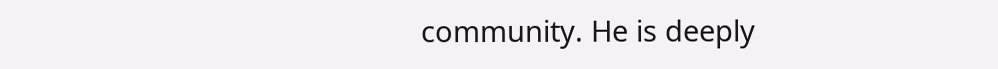community. He is deeply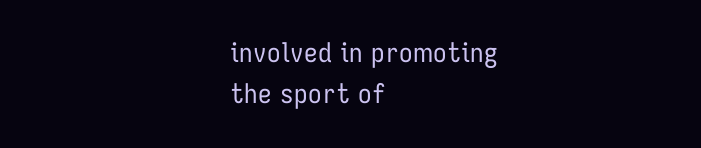involved in promoting the sport of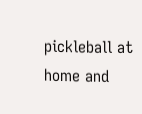pickleball at home and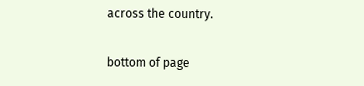across the country.

bottom of page